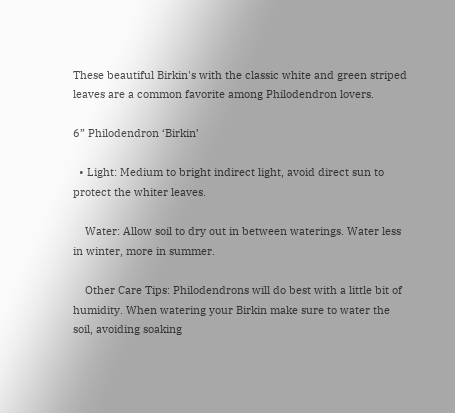These beautiful Birkin's with the classic white and green striped leaves are a common favorite among Philodendron lovers.

6” Philodendron ‘Birkin’

  • Light: Medium to bright indirect light, avoid direct sun to protect the whiter leaves.

    Water: Allow soil to dry out in between waterings. Water less in winter, more in summer.

    Other Care Tips: Philodendrons will do best with a little bit of humidity. When watering your Birkin make sure to water the soil, avoiding soaking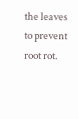the leaves to prevent root rot.